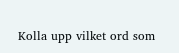Kolla upp vilket ord som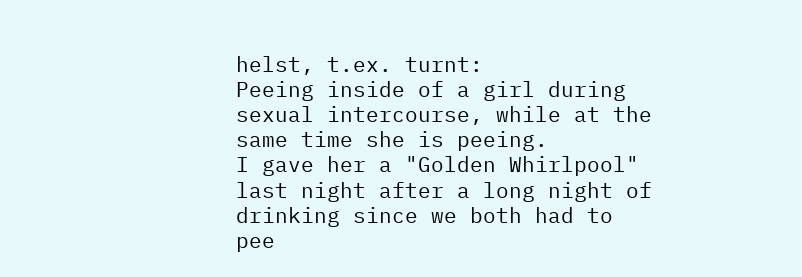helst, t.ex. turnt:
Peeing inside of a girl during sexual intercourse, while at the same time she is peeing.
I gave her a "Golden Whirlpool" last night after a long night of drinking since we both had to pee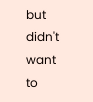but didn't want to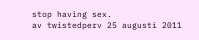stop having sex.
av twistedperv 25 augusti 2011